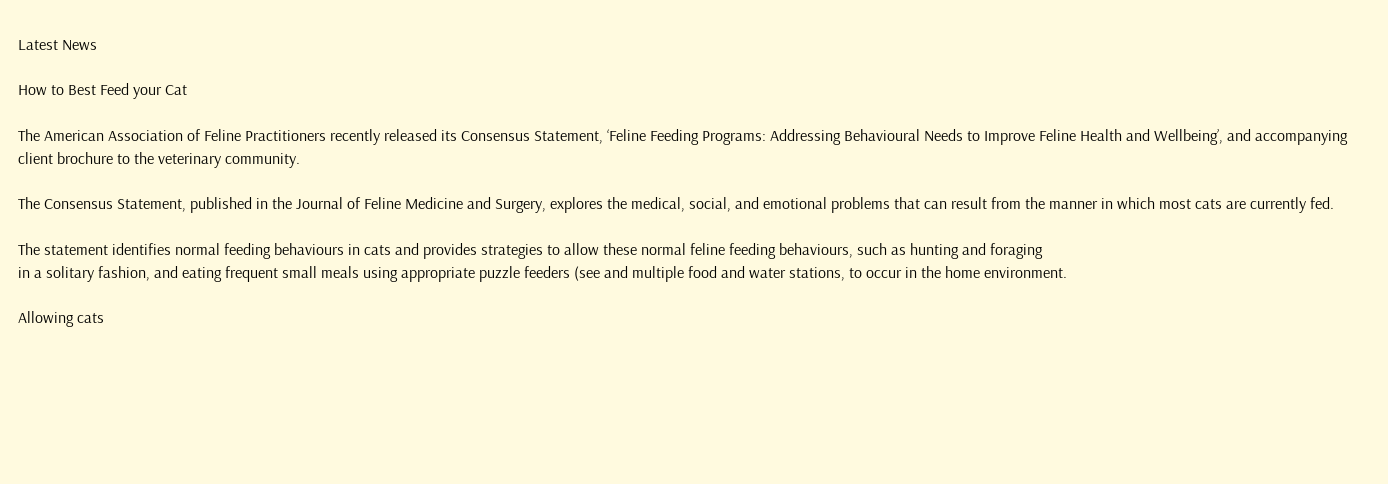Latest News

How to Best Feed your Cat

The American Association of Feline Practitioners recently released its Consensus Statement, ‘Feline Feeding Programs: Addressing Behavioural Needs to Improve Feline Health and Wellbeing’, and accompanying client brochure to the veterinary community.

The Consensus Statement, published in the Journal of Feline Medicine and Surgery, explores the medical, social, and emotional problems that can result from the manner in which most cats are currently fed.

The statement identifies normal feeding behaviours in cats and provides strategies to allow these normal feline feeding behaviours, such as hunting and foraging
in a solitary fashion, and eating frequent small meals using appropriate puzzle feeders (see and multiple food and water stations, to occur in the home environment.

Allowing cats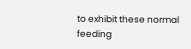to exhibit these normal feeding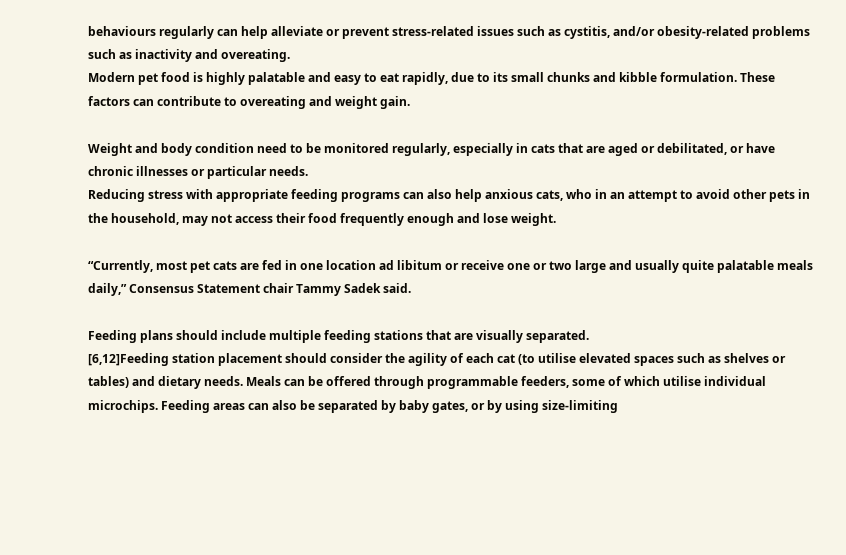behaviours regularly can help alleviate or prevent stress-related issues such as cystitis, and/or obesity-related problems such as inactivity and overeating.
Modern pet food is highly palatable and easy to eat rapidly, due to its small chunks and kibble formulation. These factors can contribute to overeating and weight gain.

Weight and body condition need to be monitored regularly, especially in cats that are aged or debilitated, or have chronic illnesses or particular needs.
Reducing stress with appropriate feeding programs can also help anxious cats, who in an attempt to avoid other pets in the household, may not access their food frequently enough and lose weight.

“Currently, most pet cats are fed in one location ad libitum or receive one or two large and usually quite palatable meals daily,” Consensus Statement chair Tammy Sadek said.

Feeding plans should include multiple feeding stations that are visually separated.
[6,12]Feeding station placement should consider the agility of each cat (to utilise elevated spaces such as shelves or tables) and dietary needs. Meals can be offered through programmable feeders, some of which utilise individual microchips. Feeding areas can also be separated by baby gates, or by using size-limiting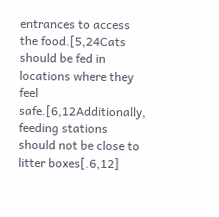entrances to access the food.[5,24Cats should be fed in locations where they feel safe.[6,12Additionally, feeding stations should not be close to litter boxes[.6,12]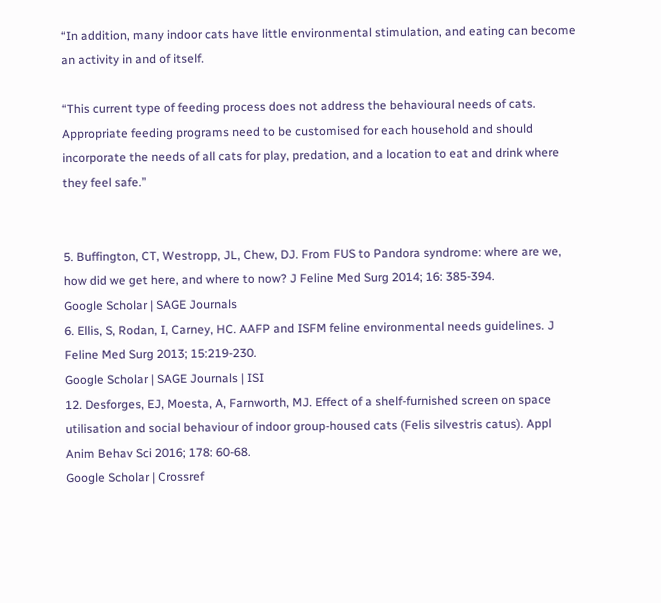“In addition, many indoor cats have little environmental stimulation, and eating can become an activity in and of itself.

“This current type of feeding process does not address the behavioural needs of cats. Appropriate feeding programs need to be customised for each household and should incorporate the needs of all cats for play, predation, and a location to eat and drink where they feel safe.”


5. Buffington, CT, Westropp, JL, Chew, DJ. From FUS to Pandora syndrome: where are we, how did we get here, and where to now? J Feline Med Surg 2014; 16: 385-394.
Google Scholar | SAGE Journals
6. Ellis, S, Rodan, I, Carney, HC. AAFP and ISFM feline environmental needs guidelines. J Feline Med Surg 2013; 15:219-230.
Google Scholar | SAGE Journals | ISI
12. Desforges, EJ, Moesta, A, Farnworth, MJ. Effect of a shelf-furnished screen on space utilisation and social behaviour of indoor group-housed cats (Felis silvestris catus). Appl Anim Behav Sci 2016; 178: 60-68.
Google Scholar | Crossref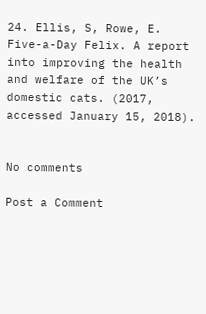24. Ellis, S, Rowe, E. Five-a-Day Felix. A report into improving the health and welfare of the UK’s domestic cats. (2017, accessed January 15, 2018).


No comments

Post a Comment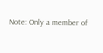Note: Only a member of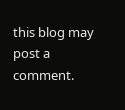this blog may post a comment.